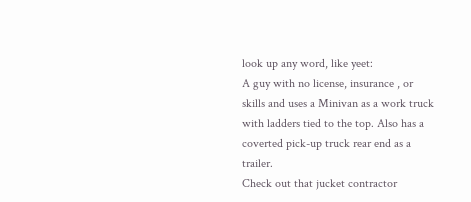look up any word, like yeet:
A guy with no license, insurance , or skills and uses a Minivan as a work truck with ladders tied to the top. Also has a coverted pick-up truck rear end as a trailer.
Check out that jucket contractor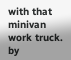with that minivan work truck.
by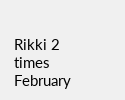Rikki 2 times February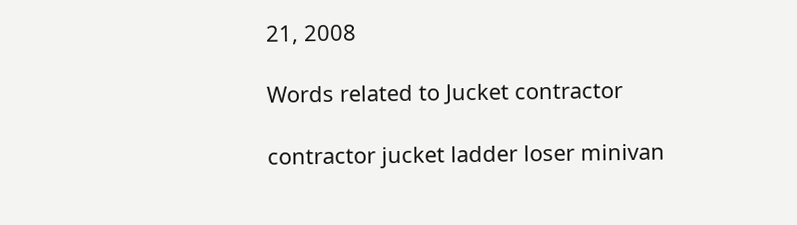21, 2008

Words related to Jucket contractor

contractor jucket ladder loser minivan